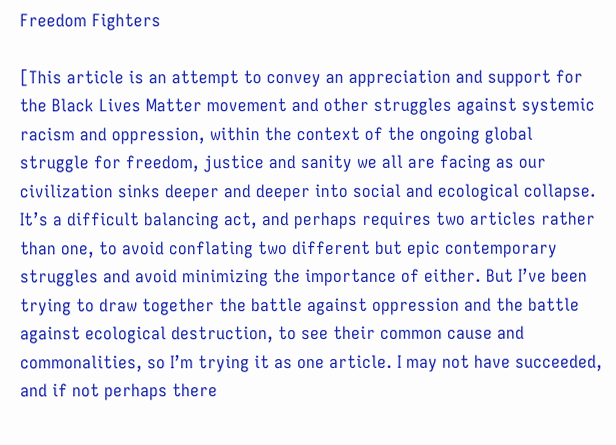Freedom Fighters

[This article is an attempt to convey an appreciation and support for the Black Lives Matter movement and other struggles against systemic racism and oppression, within the context of the ongoing global struggle for freedom, justice and sanity we all are facing as our civilization sinks deeper and deeper into social and ecological collapse. It’s a difficult balancing act, and perhaps requires two articles rather than one, to avoid conflating two different but epic contemporary struggles and avoid minimizing the importance of either. But I’ve been trying to draw together the battle against oppression and the battle against ecological destruction, to see their common cause and commonalities, so I’m trying it as one article. I may not have succeeded, and if not perhaps there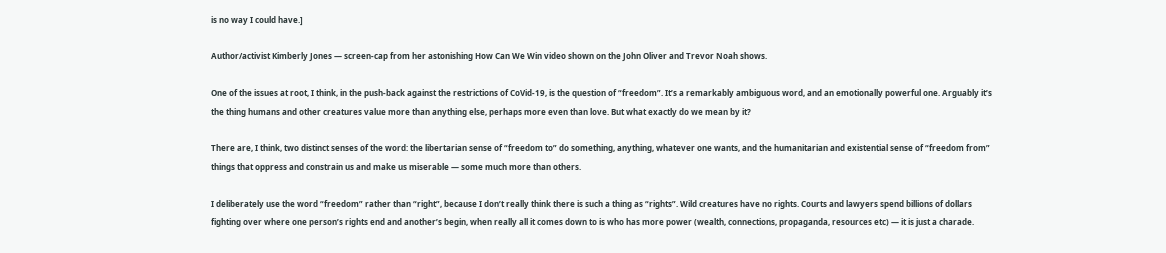is no way I could have.]

Author/activist Kimberly Jones — screen-cap from her astonishing How Can We Win video shown on the John Oliver and Trevor Noah shows.

One of the issues at root, I think, in the push-back against the restrictions of CoVid-19, is the question of “freedom”. It’s a remarkably ambiguous word, and an emotionally powerful one. Arguably it’s the thing humans and other creatures value more than anything else, perhaps more even than love. But what exactly do we mean by it?

There are, I think, two distinct senses of the word: the libertarian sense of “freedom to” do something, anything, whatever one wants, and the humanitarian and existential sense of “freedom from” things that oppress and constrain us and make us miserable — some much more than others.

I deliberately use the word “freedom” rather than “right”, because I don’t really think there is such a thing as “rights”. Wild creatures have no rights. Courts and lawyers spend billions of dollars fighting over where one person’s rights end and another’s begin, when really all it comes down to is who has more power (wealth, connections, propaganda, resources etc) — it is just a charade.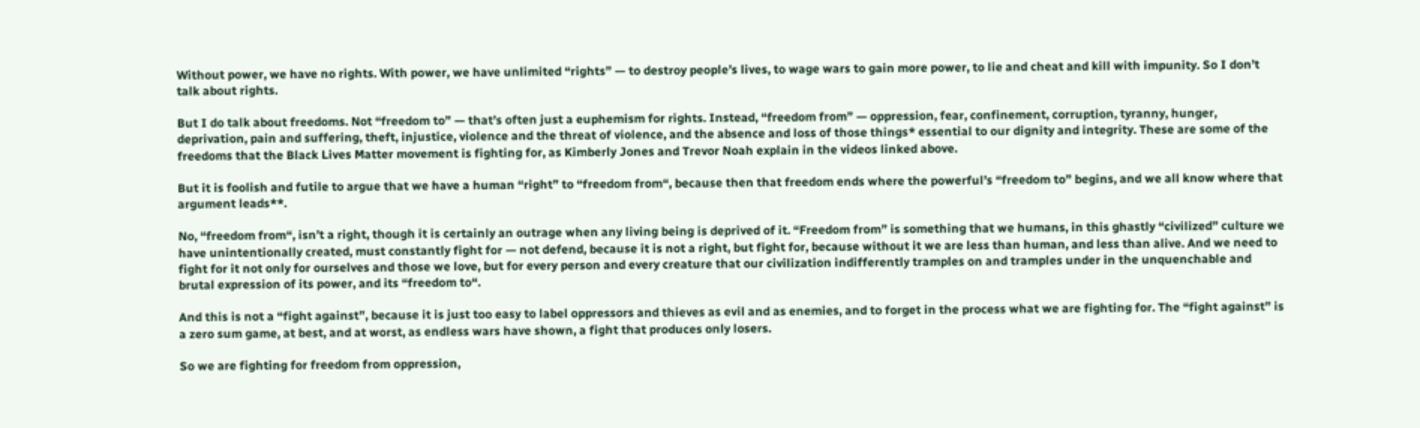Without power, we have no rights. With power, we have unlimited “rights” — to destroy people’s lives, to wage wars to gain more power, to lie and cheat and kill with impunity. So I don’t talk about rights.

But I do talk about freedoms. Not “freedom to” — that’s often just a euphemism for rights. Instead, “freedom from” — oppression, fear, confinement, corruption, tyranny, hunger, deprivation, pain and suffering, theft, injustice, violence and the threat of violence, and the absence and loss of those things* essential to our dignity and integrity. These are some of the freedoms that the Black Lives Matter movement is fighting for, as Kimberly Jones and Trevor Noah explain in the videos linked above.

But it is foolish and futile to argue that we have a human “right” to “freedom from“, because then that freedom ends where the powerful’s “freedom to” begins, and we all know where that argument leads**.

No, “freedom from“, isn’t a right, though it is certainly an outrage when any living being is deprived of it. “Freedom from” is something that we humans, in this ghastly “civilized” culture we have unintentionally created, must constantly fight for — not defend, because it is not a right, but fight for, because without it we are less than human, and less than alive. And we need to fight for it not only for ourselves and those we love, but for every person and every creature that our civilization indifferently tramples on and tramples under in the unquenchable and brutal expression of its power, and its “freedom to“.

And this is not a “fight against”, because it is just too easy to label oppressors and thieves as evil and as enemies, and to forget in the process what we are fighting for. The “fight against” is a zero sum game, at best, and at worst, as endless wars have shown, a fight that produces only losers.

So we are fighting for freedom from oppression,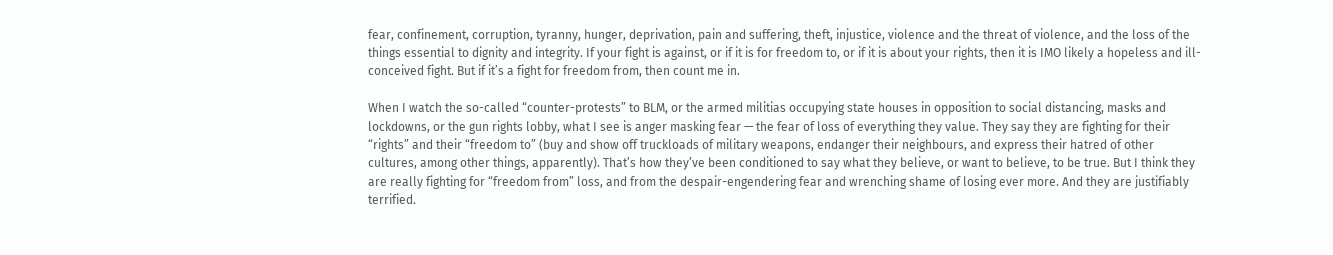fear, confinement, corruption, tyranny, hunger, deprivation, pain and suffering, theft, injustice, violence and the threat of violence, and the loss of the things essential to dignity and integrity. If your fight is against, or if it is for freedom to, or if it is about your rights, then it is IMO likely a hopeless and ill-conceived fight. But if it’s a fight for freedom from, then count me in.

When I watch the so-called “counter-protests” to BLM, or the armed militias occupying state houses in opposition to social distancing, masks and lockdowns, or the gun rights lobby, what I see is anger masking fear — the fear of loss of everything they value. They say they are fighting for their “rights” and their “freedom to” (buy and show off truckloads of military weapons, endanger their neighbours, and express their hatred of other cultures, among other things, apparently). That’s how they’ve been conditioned to say what they believe, or want to believe, to be true. But I think they are really fighting for “freedom from” loss, and from the despair-engendering fear and wrenching shame of losing ever more. And they are justifiably terrified.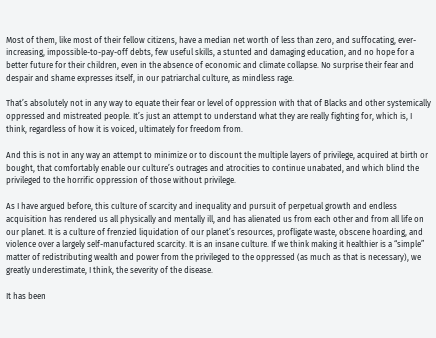Most of them, like most of their fellow citizens, have a median net worth of less than zero, and suffocating, ever-increasing, impossible-to-pay-off debts, few useful skills, a stunted and damaging education, and no hope for a better future for their children, even in the absence of economic and climate collapse. No surprise their fear and despair and shame expresses itself, in our patriarchal culture, as mindless rage.

That’s absolutely not in any way to equate their fear or level of oppression with that of Blacks and other systemically oppressed and mistreated people. It’s just an attempt to understand what they are really fighting for, which is, I think, regardless of how it is voiced, ultimately for freedom from.

And this is not in any way an attempt to minimize or to discount the multiple layers of privilege, acquired at birth or bought, that comfortably enable our culture’s outrages and atrocities to continue unabated, and which blind the privileged to the horrific oppression of those without privilege.

As I have argued before, this culture of scarcity and inequality and pursuit of perpetual growth and endless acquisition has rendered us all physically and mentally ill, and has alienated us from each other and from all life on our planet. It is a culture of frenzied liquidation of our planet’s resources, profligate waste, obscene hoarding, and violence over a largely self-manufactured scarcity. It is an insane culture. If we think making it healthier is a “simple” matter of redistributing wealth and power from the privileged to the oppressed (as much as that is necessary), we greatly underestimate, I think, the severity of the disease.

It has been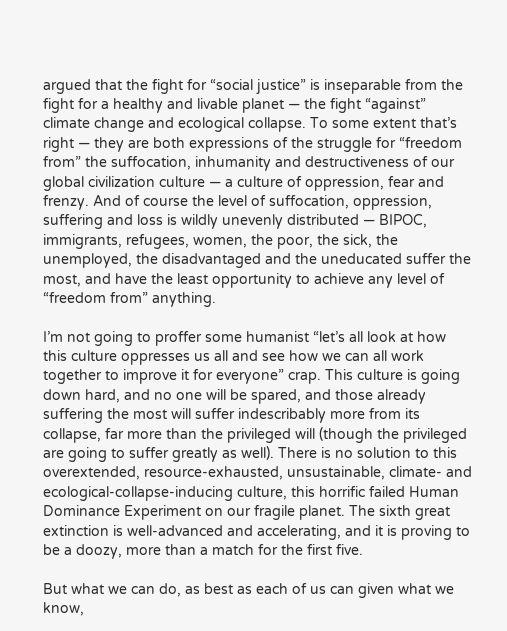argued that the fight for “social justice” is inseparable from the fight for a healthy and livable planet — the fight “against” climate change and ecological collapse. To some extent that’s right — they are both expressions of the struggle for “freedom from” the suffocation, inhumanity and destructiveness of our global civilization culture — a culture of oppression, fear and frenzy. And of course the level of suffocation, oppression, suffering and loss is wildly unevenly distributed — BIPOC, immigrants, refugees, women, the poor, the sick, the unemployed, the disadvantaged and the uneducated suffer the most, and have the least opportunity to achieve any level of “freedom from” anything.

I’m not going to proffer some humanist “let’s all look at how this culture oppresses us all and see how we can all work together to improve it for everyone” crap. This culture is going down hard, and no one will be spared, and those already suffering the most will suffer indescribably more from its collapse, far more than the privileged will (though the privileged are going to suffer greatly as well). There is no solution to this overextended, resource-exhausted, unsustainable, climate- and ecological-collapse-inducing culture, this horrific failed Human Dominance Experiment on our fragile planet. The sixth great extinction is well-advanced and accelerating, and it is proving to be a doozy, more than a match for the first five.

But what we can do, as best as each of us can given what we know,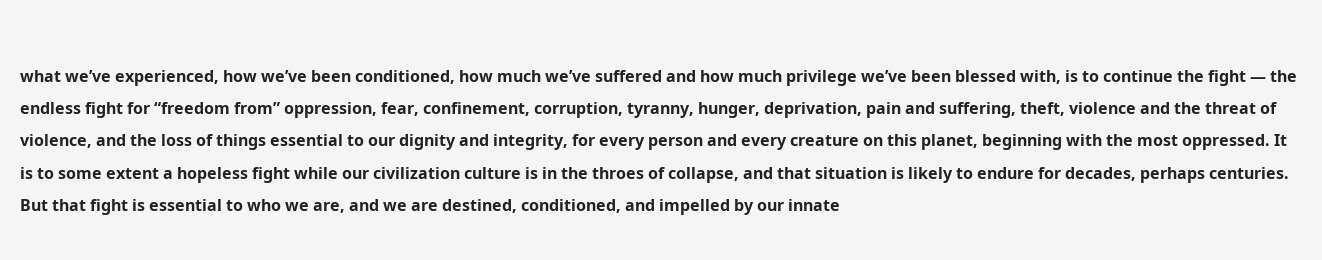what we’ve experienced, how we’ve been conditioned, how much we’ve suffered and how much privilege we’ve been blessed with, is to continue the fight — the endless fight for “freedom from” oppression, fear, confinement, corruption, tyranny, hunger, deprivation, pain and suffering, theft, violence and the threat of violence, and the loss of things essential to our dignity and integrity, for every person and every creature on this planet, beginning with the most oppressed. It is to some extent a hopeless fight while our civilization culture is in the throes of collapse, and that situation is likely to endure for decades, perhaps centuries. But that fight is essential to who we are, and we are destined, conditioned, and impelled by our innate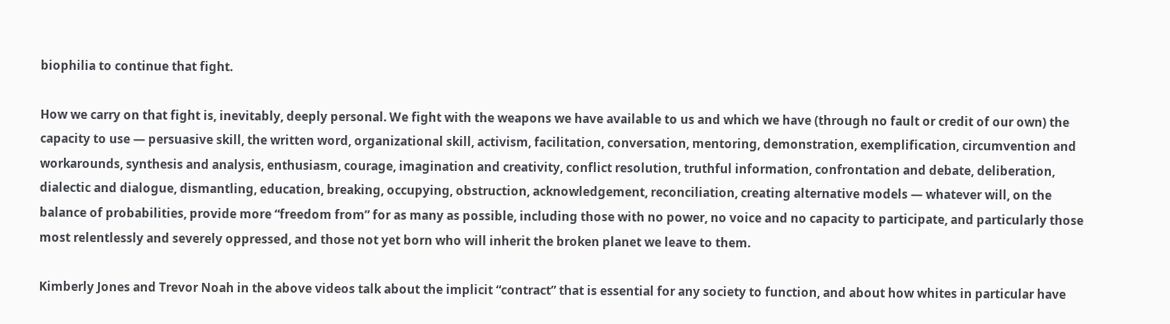biophilia to continue that fight.

How we carry on that fight is, inevitably, deeply personal. We fight with the weapons we have available to us and which we have (through no fault or credit of our own) the capacity to use — persuasive skill, the written word, organizational skill, activism, facilitation, conversation, mentoring, demonstration, exemplification, circumvention and workarounds, synthesis and analysis, enthusiasm, courage, imagination and creativity, conflict resolution, truthful information, confrontation and debate, deliberation, dialectic and dialogue, dismantling, education, breaking, occupying, obstruction, acknowledgement, reconciliation, creating alternative models — whatever will, on the balance of probabilities, provide more “freedom from” for as many as possible, including those with no power, no voice and no capacity to participate, and particularly those most relentlessly and severely oppressed, and those not yet born who will inherit the broken planet we leave to them.

Kimberly Jones and Trevor Noah in the above videos talk about the implicit “contract” that is essential for any society to function, and about how whites in particular have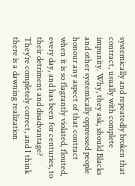systemically and repeatedly broken that contract, usually with complete impunity. Why, they ask, should Blacks and other systemically oppressed people honour any aspect of that contract when it is so flagrantly violated, flouted, every day, and has been for centuries, to their detriment and disadvantage? They’re completely correct, and I think there is a dawning realization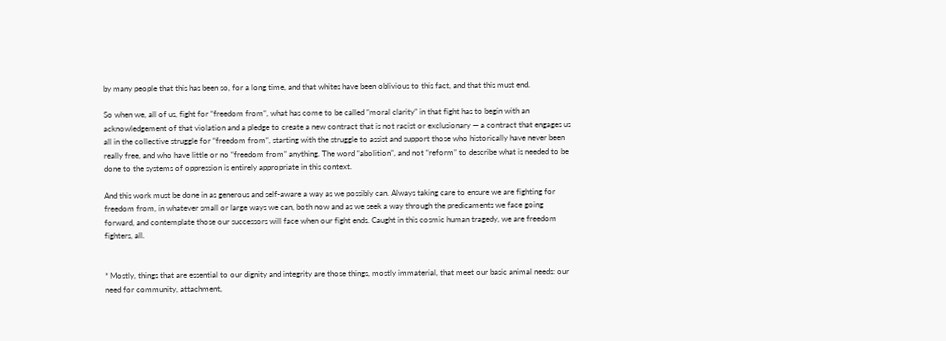by many people that this has been so, for a long time, and that whites have been oblivious to this fact, and that this must end.

So when we, all of us, fight for “freedom from“, what has come to be called “moral clarity” in that fight has to begin with an acknowledgement of that violation and a pledge to create a new contract that is not racist or exclusionary — a contract that engages us all in the collective struggle for “freedom from“, starting with the struggle to assist and support those who historically have never been really free, and who have little or no “freedom from” anything. The word “abolition”, and not “reform” to describe what is needed to be done to the systems of oppression is entirely appropriate in this context.

And this work must be done in as generous and self-aware a way as we possibly can. Always taking care to ensure we are fighting for freedom from, in whatever small or large ways we can, both now and as we seek a way through the predicaments we face going forward, and contemplate those our successors will face when our fight ends. Caught in this cosmic human tragedy, we are freedom fighters, all.


* Mostly, things that are essential to our dignity and integrity are those things, mostly immaterial, that meet our basic animal needs: our need for community, attachment,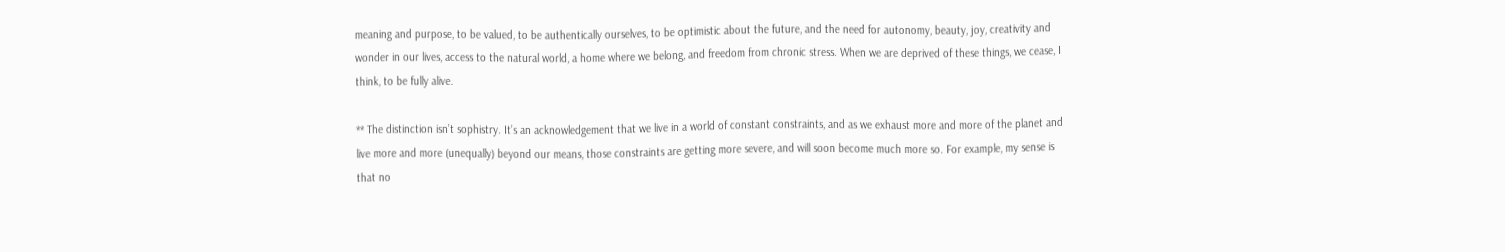meaning and purpose, to be valued, to be authentically ourselves, to be optimistic about the future, and the need for autonomy, beauty, joy, creativity and wonder in our lives, access to the natural world, a home where we belong, and freedom from chronic stress. When we are deprived of these things, we cease, I think, to be fully alive.

** The distinction isn’t sophistry. It’s an acknowledgement that we live in a world of constant constraints, and as we exhaust more and more of the planet and live more and more (unequally) beyond our means, those constraints are getting more severe, and will soon become much more so. For example, my sense is that no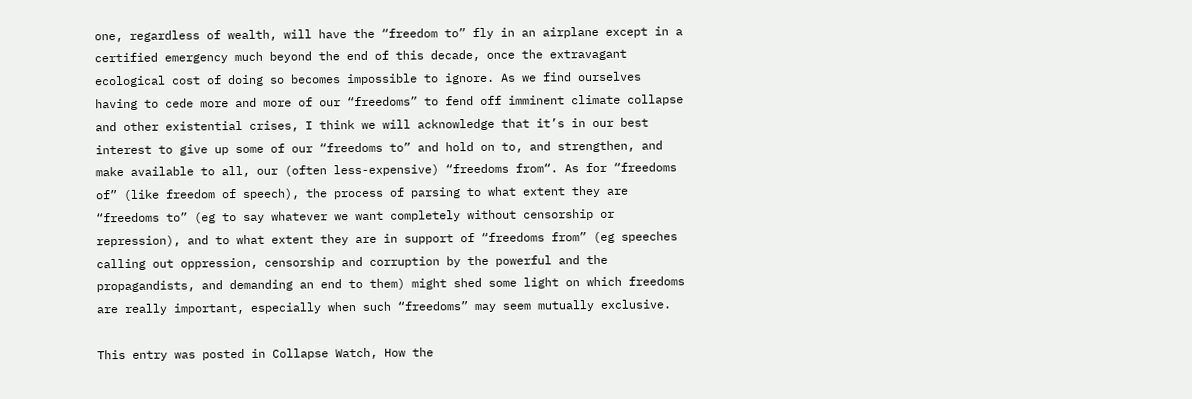one, regardless of wealth, will have the “freedom to” fly in an airplane except in a certified emergency much beyond the end of this decade, once the extravagant ecological cost of doing so becomes impossible to ignore. As we find ourselves having to cede more and more of our “freedoms” to fend off imminent climate collapse and other existential crises, I think we will acknowledge that it’s in our best interest to give up some of our “freedoms to” and hold on to, and strengthen, and make available to all, our (often less-expensive) “freedoms from“. As for “freedoms of” (like freedom of speech), the process of parsing to what extent they are “freedoms to” (eg to say whatever we want completely without censorship or repression), and to what extent they are in support of “freedoms from” (eg speeches calling out oppression, censorship and corruption by the powerful and the propagandists, and demanding an end to them) might shed some light on which freedoms are really important, especially when such “freedoms” may seem mutually exclusive.

This entry was posted in Collapse Watch, How the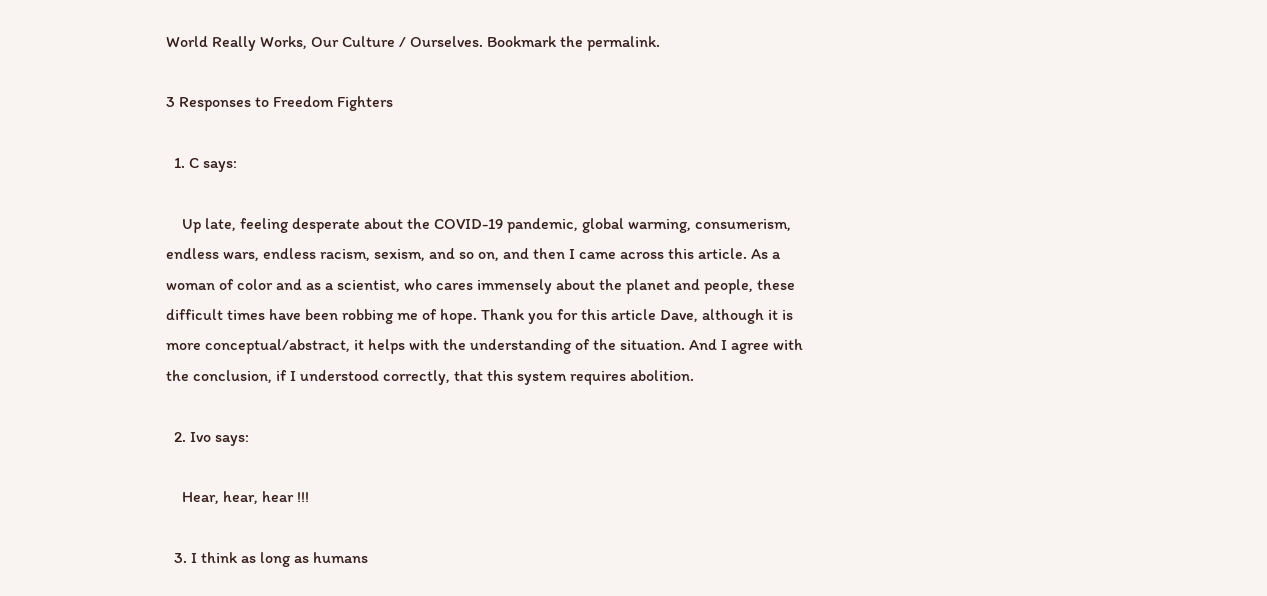World Really Works, Our Culture / Ourselves. Bookmark the permalink.

3 Responses to Freedom Fighters

  1. C says:

    Up late, feeling desperate about the COVID-19 pandemic, global warming, consumerism, endless wars, endless racism, sexism, and so on, and then I came across this article. As a woman of color and as a scientist, who cares immensely about the planet and people, these difficult times have been robbing me of hope. Thank you for this article Dave, although it is more conceptual/abstract, it helps with the understanding of the situation. And I agree with the conclusion, if I understood correctly, that this system requires abolition.

  2. Ivo says:

    Hear, hear, hear !!!

  3. I think as long as humans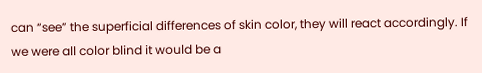can “see” the superficial differences of skin color, they will react accordingly. If we were all color blind it would be a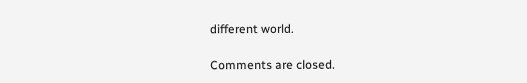different world.

Comments are closed.